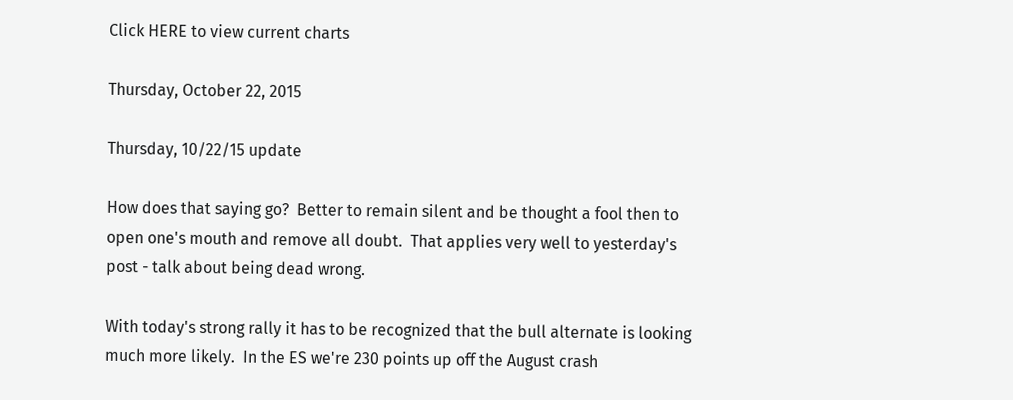Click HERE to view current charts

Thursday, October 22, 2015

Thursday, 10/22/15 update

How does that saying go?  Better to remain silent and be thought a fool then to open one's mouth and remove all doubt.  That applies very well to yesterday's post - talk about being dead wrong.

With today's strong rally it has to be recognized that the bull alternate is looking much more likely.  In the ES we're 230 points up off the August crash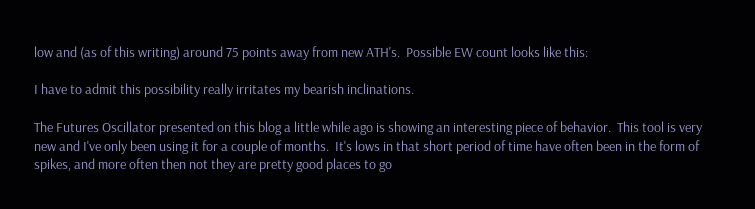low and (as of this writing) around 75 points away from new ATH's.  Possible EW count looks like this:

I have to admit this possibility really irritates my bearish inclinations.

The Futures Oscillator presented on this blog a little while ago is showing an interesting piece of behavior.  This tool is very new and I've only been using it for a couple of months.  It's lows in that short period of time have often been in the form of spikes, and more often then not they are pretty good places to go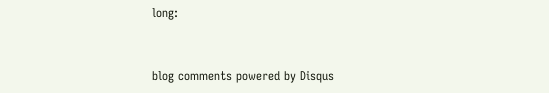long:


blog comments powered by Disqus